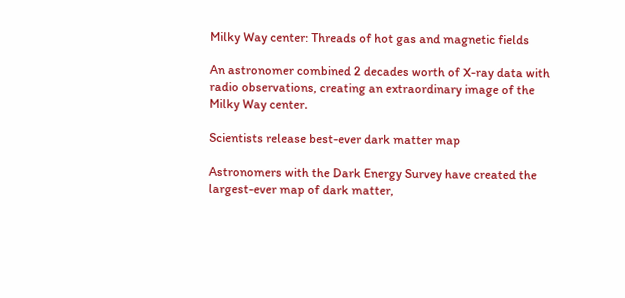Milky Way center: Threads of hot gas and magnetic fields

An astronomer combined 2 decades worth of X-ray data with radio observations, creating an extraordinary image of the Milky Way center.

Scientists release best-ever dark matter map

Astronomers with the Dark Energy Survey have created the largest-ever map of dark matter,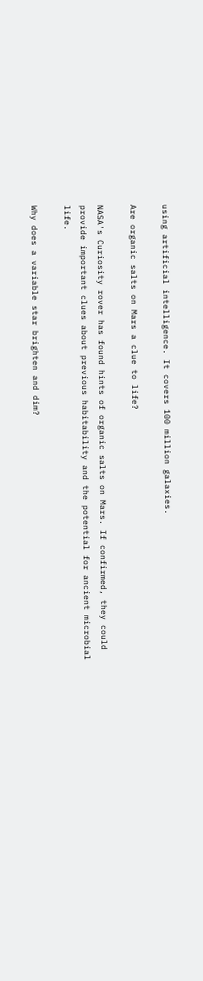using artificial intelligence. It covers 100 million galaxies.

Are organic salts on Mars a clue to life?

NASA's Curiosity rover has found hints of organic salts on Mars. If confirmed, they could provide important clues about previous habitability and the potential for ancient microbial life.

Why does a variable star brighten and dim?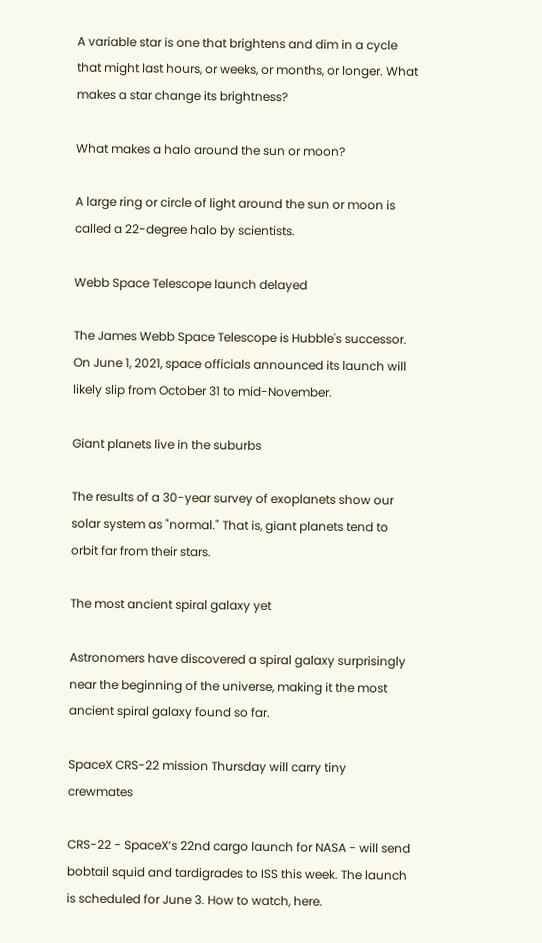A variable star is one that brightens and dim in a cycle that might last hours, or weeks, or months, or longer. What makes a star change its brightness?

What makes a halo around the sun or moon?

A large ring or circle of light around the sun or moon is called a 22-degree halo by scientists.

Webb Space Telescope launch delayed

The James Webb Space Telescope is Hubble's successor. On June 1, 2021, space officials announced its launch will likely slip from October 31 to mid-November.

Giant planets live in the suburbs

The results of a 30-year survey of exoplanets show our solar system as "normal." That is, giant planets tend to orbit far from their stars.

The most ancient spiral galaxy yet

Astronomers have discovered a spiral galaxy surprisingly near the beginning of the universe, making it the most ancient spiral galaxy found so far.

SpaceX CRS-22 mission Thursday will carry tiny crewmates

CRS-22 - SpaceX’s 22nd cargo launch for NASA - will send bobtail squid and tardigrades to ISS this week. The launch is scheduled for June 3. How to watch, here.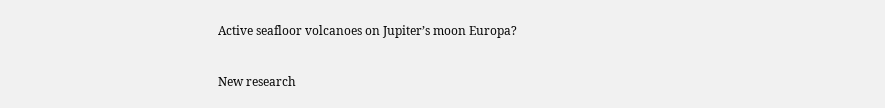Active seafloor volcanoes on Jupiter’s moon Europa?

New research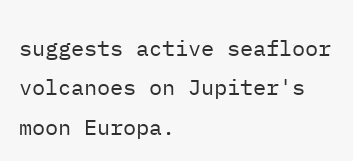suggests active seafloor volcanoes on Jupiter's moon Europa.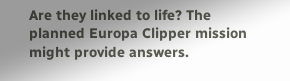Are they linked to life? The planned Europa Clipper mission might provide answers.